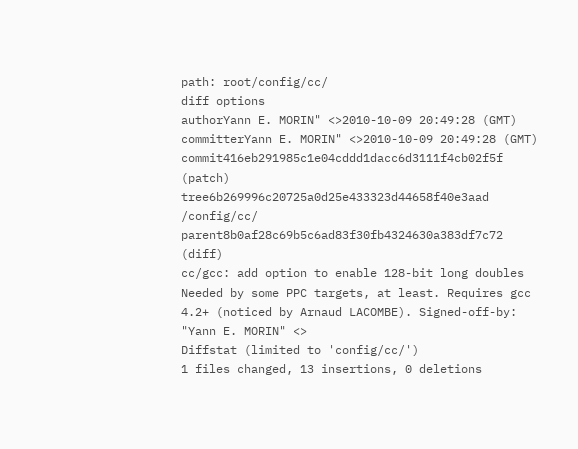path: root/config/cc/
diff options
authorYann E. MORIN" <>2010-10-09 20:49:28 (GMT)
committerYann E. MORIN" <>2010-10-09 20:49:28 (GMT)
commit416eb291985c1e04cddd1dacc6d3111f4cb02f5f (patch)
tree6b269996c20725a0d25e433323d44658f40e3aad /config/cc/
parent8b0af28c69b5c6ad83f30fb4324630a383df7c72 (diff)
cc/gcc: add option to enable 128-bit long doubles
Needed by some PPC targets, at least. Requires gcc 4.2+ (noticed by Arnaud LACOMBE). Signed-off-by: "Yann E. MORIN" <>
Diffstat (limited to 'config/cc/')
1 files changed, 13 insertions, 0 deletions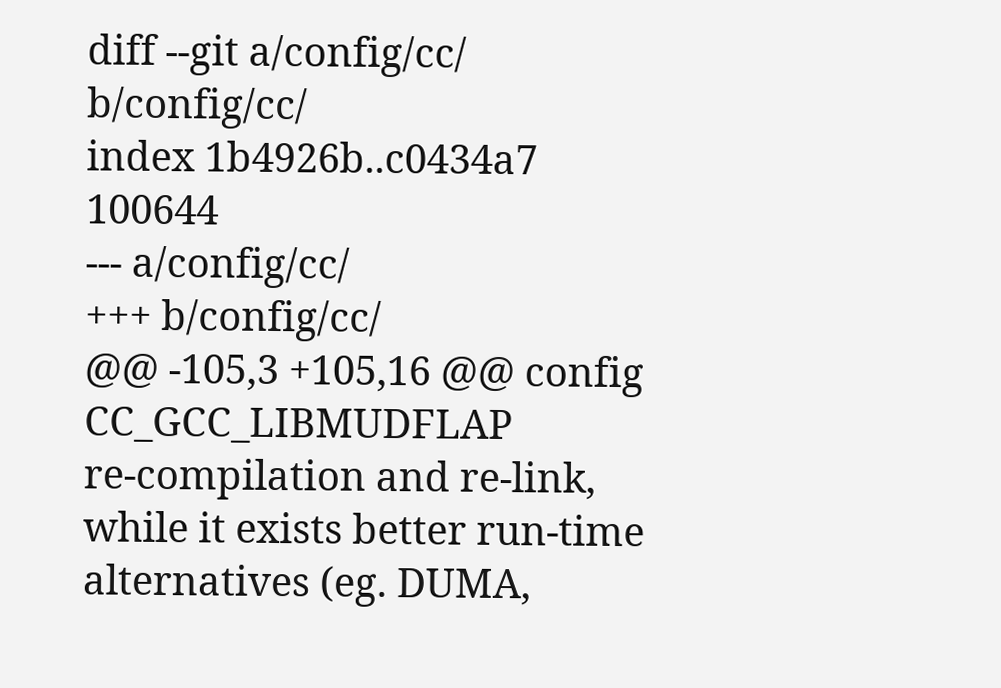diff --git a/config/cc/ b/config/cc/
index 1b4926b..c0434a7 100644
--- a/config/cc/
+++ b/config/cc/
@@ -105,3 +105,16 @@ config CC_GCC_LIBMUDFLAP
re-compilation and re-link, while it exists better run-time
alternatives (eg. DUMA,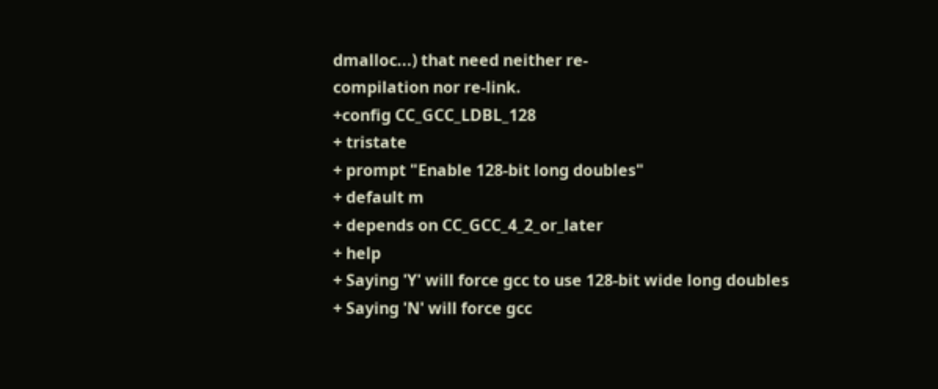dmalloc...) that need neither re-
compilation nor re-link.
+config CC_GCC_LDBL_128
+ tristate
+ prompt "Enable 128-bit long doubles"
+ default m
+ depends on CC_GCC_4_2_or_later
+ help
+ Saying 'Y' will force gcc to use 128-bit wide long doubles
+ Saying 'N' will force gcc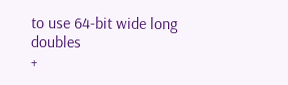to use 64-bit wide long doubles
+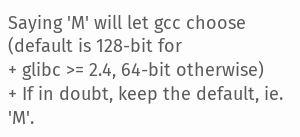Saying 'M' will let gcc choose (default is 128-bit for
+ glibc >= 2.4, 64-bit otherwise)
+ If in doubt, keep the default, ie. 'M'.